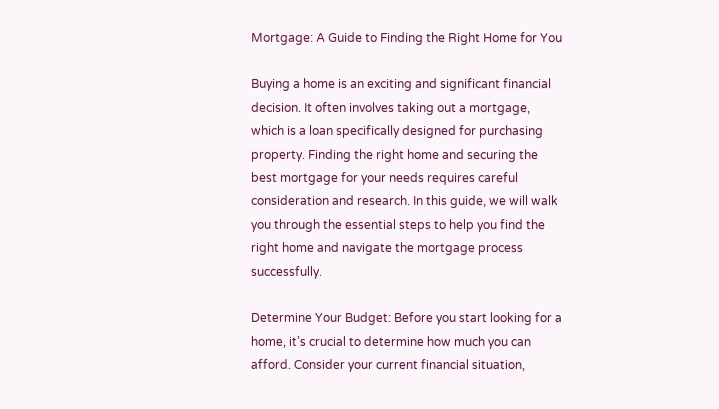Mortgage: A Guide to Finding the Right Home for You

Buying a home is an exciting and significant financial decision. It often involves taking out a mortgage, which is a loan specifically designed for purchasing property. Finding the right home and securing the best mortgage for your needs requires careful consideration and research. In this guide, we will walk you through the essential steps to help you find the right home and navigate the mortgage process successfully.

Determine Your Budget: Before you start looking for a home, it’s crucial to determine how much you can afford. Consider your current financial situation,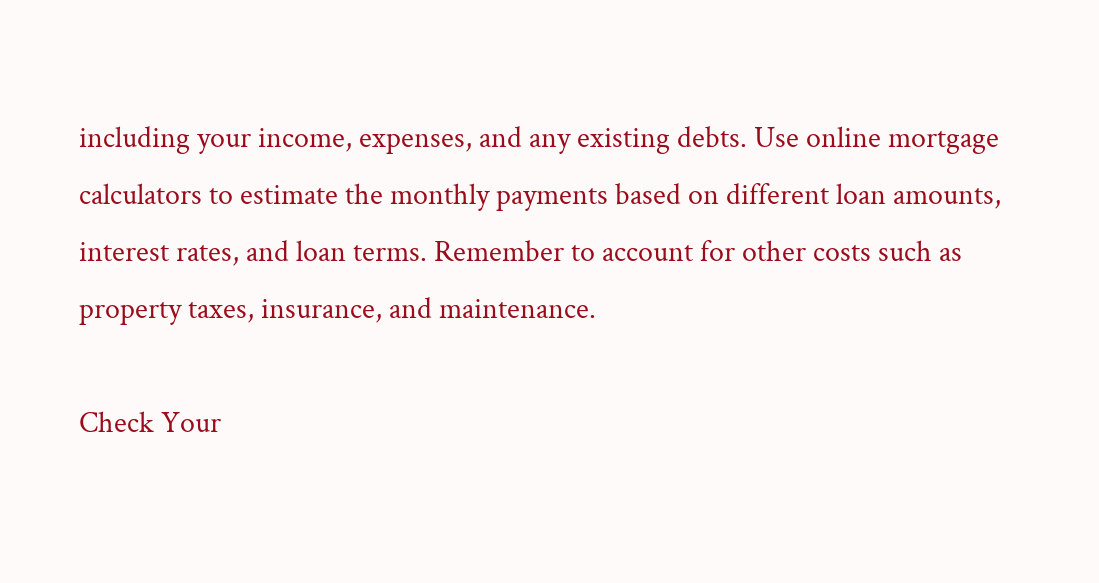including your income, expenses, and any existing debts. Use online mortgage calculators to estimate the monthly payments based on different loan amounts, interest rates, and loan terms. Remember to account for other costs such as property taxes, insurance, and maintenance.

Check Your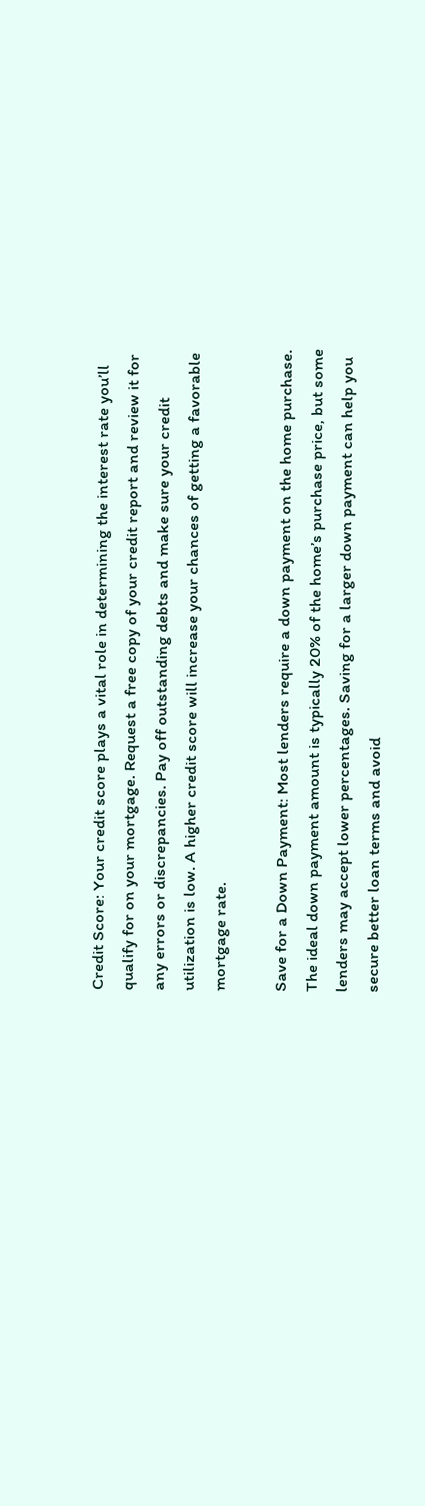Credit Score: Your credit score plays a vital role in determining the interest rate you’ll qualify for on your mortgage. Request a free copy of your credit report and review it for any errors or discrepancies. Pay off outstanding debts and make sure your credit utilization is low. A higher credit score will increase your chances of getting a favorable mortgage rate.

Save for a Down Payment: Most lenders require a down payment on the home purchase. The ideal down payment amount is typically 20% of the home’s purchase price, but some lenders may accept lower percentages. Saving for a larger down payment can help you secure better loan terms and avoid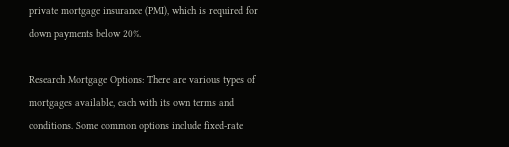private mortgage insurance (PMI), which is required for down payments below 20%.

Research Mortgage Options: There are various types of mortgages available, each with its own terms and conditions. Some common options include fixed-rate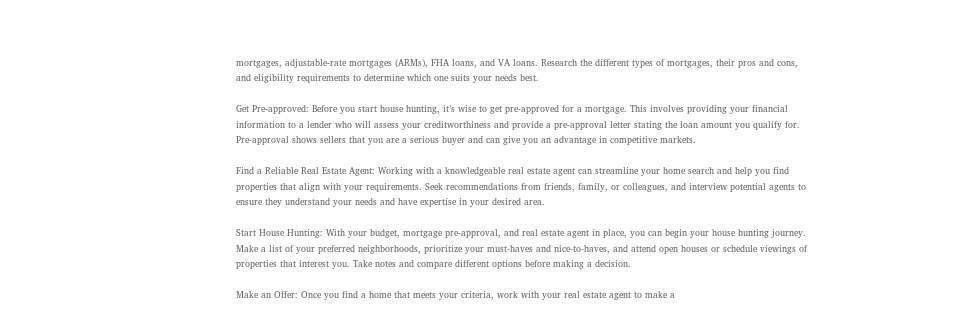mortgages, adjustable-rate mortgages (ARMs), FHA loans, and VA loans. Research the different types of mortgages, their pros and cons, and eligibility requirements to determine which one suits your needs best.

Get Pre-approved: Before you start house hunting, it’s wise to get pre-approved for a mortgage. This involves providing your financial information to a lender who will assess your creditworthiness and provide a pre-approval letter stating the loan amount you qualify for. Pre-approval shows sellers that you are a serious buyer and can give you an advantage in competitive markets.

Find a Reliable Real Estate Agent: Working with a knowledgeable real estate agent can streamline your home search and help you find properties that align with your requirements. Seek recommendations from friends, family, or colleagues, and interview potential agents to ensure they understand your needs and have expertise in your desired area.

Start House Hunting: With your budget, mortgage pre-approval, and real estate agent in place, you can begin your house hunting journey. Make a list of your preferred neighborhoods, prioritize your must-haves and nice-to-haves, and attend open houses or schedule viewings of properties that interest you. Take notes and compare different options before making a decision.

Make an Offer: Once you find a home that meets your criteria, work with your real estate agent to make a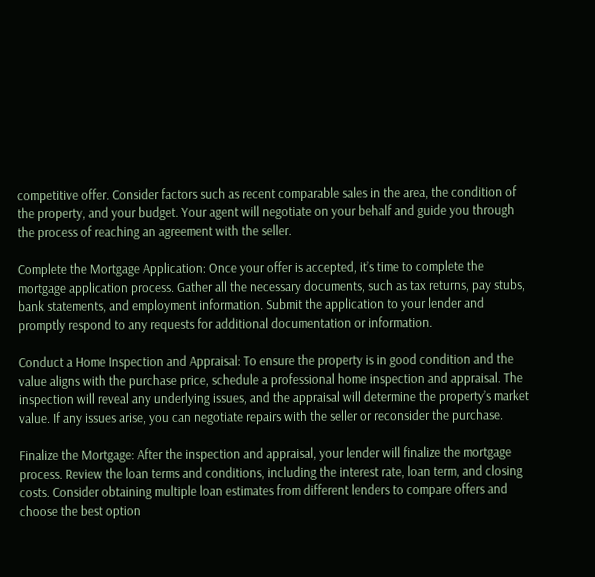competitive offer. Consider factors such as recent comparable sales in the area, the condition of the property, and your budget. Your agent will negotiate on your behalf and guide you through the process of reaching an agreement with the seller.

Complete the Mortgage Application: Once your offer is accepted, it’s time to complete the mortgage application process. Gather all the necessary documents, such as tax returns, pay stubs, bank statements, and employment information. Submit the application to your lender and promptly respond to any requests for additional documentation or information.

Conduct a Home Inspection and Appraisal: To ensure the property is in good condition and the value aligns with the purchase price, schedule a professional home inspection and appraisal. The inspection will reveal any underlying issues, and the appraisal will determine the property’s market value. If any issues arise, you can negotiate repairs with the seller or reconsider the purchase.

Finalize the Mortgage: After the inspection and appraisal, your lender will finalize the mortgage process. Review the loan terms and conditions, including the interest rate, loan term, and closing costs. Consider obtaining multiple loan estimates from different lenders to compare offers and choose the best option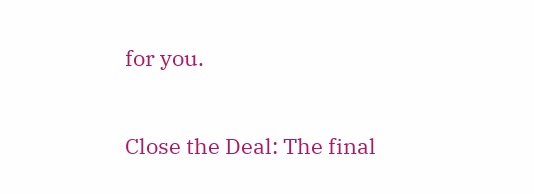for you.

Close the Deal: The final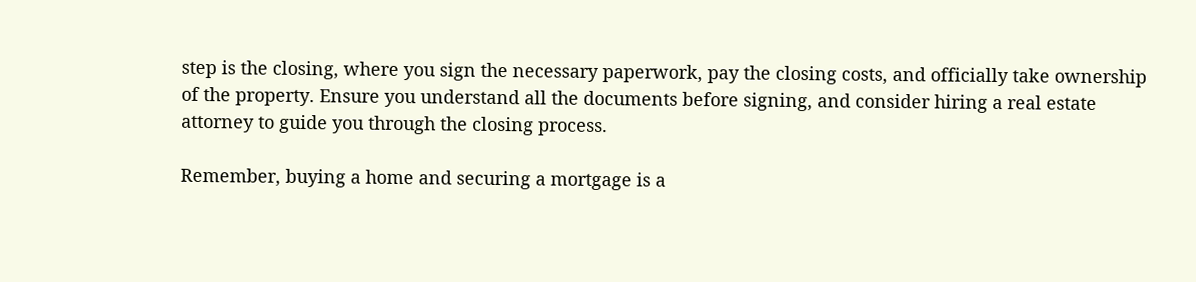step is the closing, where you sign the necessary paperwork, pay the closing costs, and officially take ownership of the property. Ensure you understand all the documents before signing, and consider hiring a real estate attorney to guide you through the closing process.

Remember, buying a home and securing a mortgage is a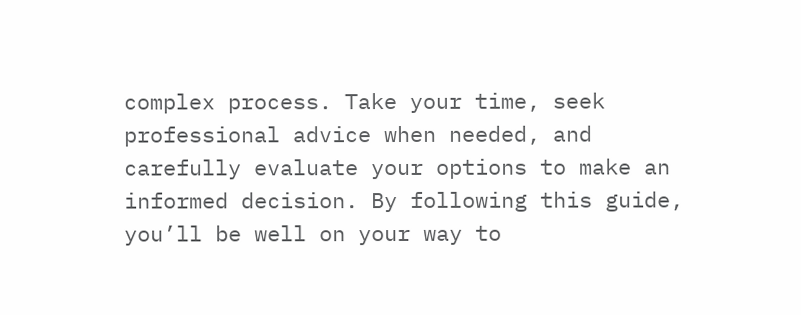complex process. Take your time, seek professional advice when needed, and carefully evaluate your options to make an informed decision. By following this guide, you’ll be well on your way to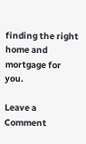finding the right home and mortgage for you.

Leave a Comment